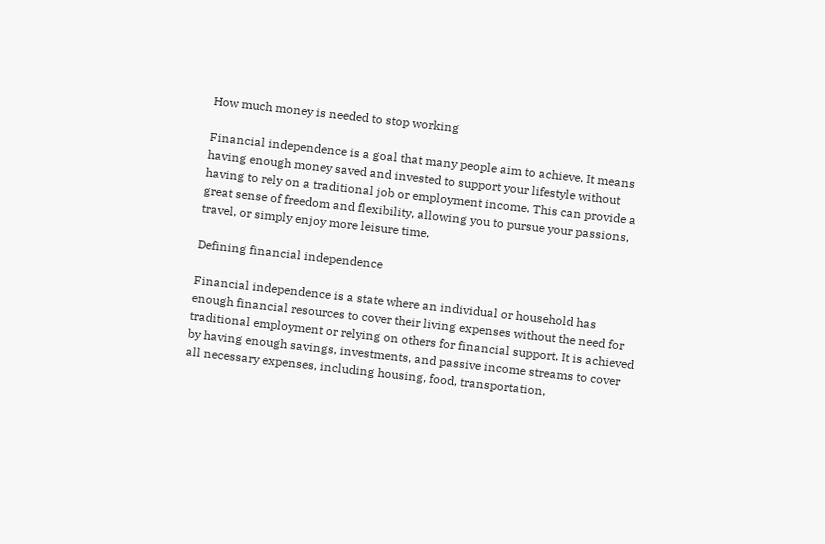How much money is needed to stop working

Financial independence is a goal that many people aim to achieve. It means having enough money saved and invested to support your lifestyle without having to rely on a traditional job or employment income. This can provide a great sense of freedom and flexibility, allowing you to pursue your passions, travel, or simply enjoy more leisure time.

Defining financial independence

Financial independence is a state where an individual or household has enough financial resources to cover their living expenses without the need for traditional employment or relying on others for financial support. It is achieved by having enough savings, investments, and passive income streams to cover all necessary expenses, including housing, food, transportation,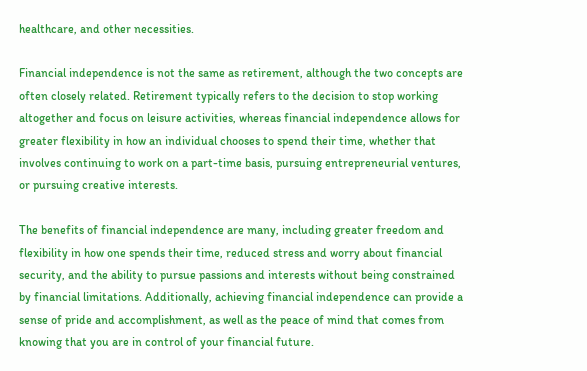healthcare, and other necessities.

Financial independence is not the same as retirement, although the two concepts are often closely related. Retirement typically refers to the decision to stop working altogether and focus on leisure activities, whereas financial independence allows for greater flexibility in how an individual chooses to spend their time, whether that involves continuing to work on a part-time basis, pursuing entrepreneurial ventures, or pursuing creative interests.

The benefits of financial independence are many, including greater freedom and flexibility in how one spends their time, reduced stress and worry about financial security, and the ability to pursue passions and interests without being constrained by financial limitations. Additionally, achieving financial independence can provide a sense of pride and accomplishment, as well as the peace of mind that comes from knowing that you are in control of your financial future.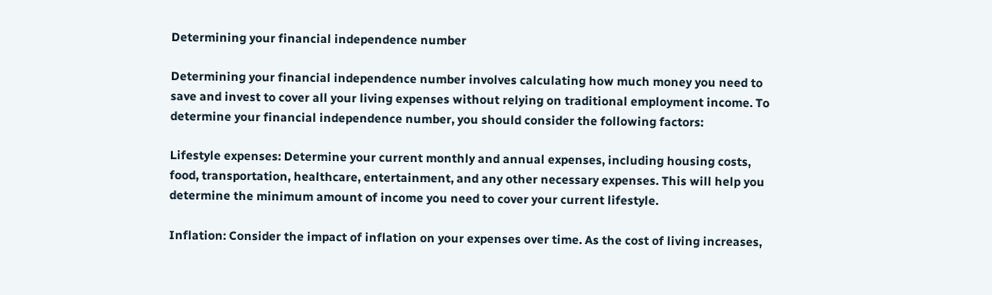Determining your financial independence number

Determining your financial independence number involves calculating how much money you need to save and invest to cover all your living expenses without relying on traditional employment income. To determine your financial independence number, you should consider the following factors:

Lifestyle expenses: Determine your current monthly and annual expenses, including housing costs, food, transportation, healthcare, entertainment, and any other necessary expenses. This will help you determine the minimum amount of income you need to cover your current lifestyle.

Inflation: Consider the impact of inflation on your expenses over time. As the cost of living increases,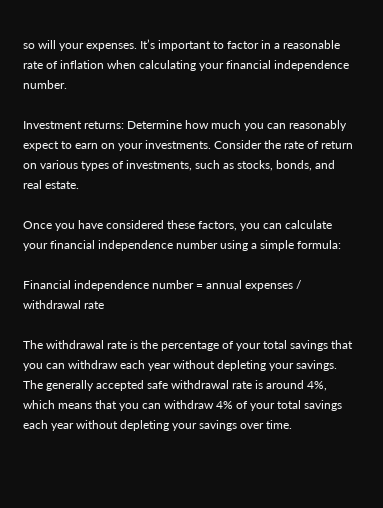so will your expenses. It’s important to factor in a reasonable rate of inflation when calculating your financial independence number.

Investment returns: Determine how much you can reasonably expect to earn on your investments. Consider the rate of return on various types of investments, such as stocks, bonds, and real estate.

Once you have considered these factors, you can calculate your financial independence number using a simple formula:

Financial independence number = annual expenses / withdrawal rate

The withdrawal rate is the percentage of your total savings that you can withdraw each year without depleting your savings. The generally accepted safe withdrawal rate is around 4%, which means that you can withdraw 4% of your total savings each year without depleting your savings over time.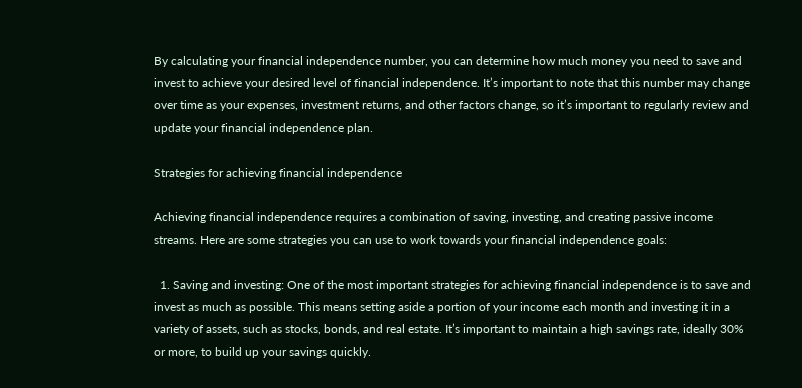By calculating your financial independence number, you can determine how much money you need to save and invest to achieve your desired level of financial independence. It’s important to note that this number may change over time as your expenses, investment returns, and other factors change, so it’s important to regularly review and update your financial independence plan.

Strategies for achieving financial independence

Achieving financial independence requires a combination of saving, investing, and creating passive income streams. Here are some strategies you can use to work towards your financial independence goals:

  1. Saving and investing: One of the most important strategies for achieving financial independence is to save and invest as much as possible. This means setting aside a portion of your income each month and investing it in a variety of assets, such as stocks, bonds, and real estate. It’s important to maintain a high savings rate, ideally 30% or more, to build up your savings quickly.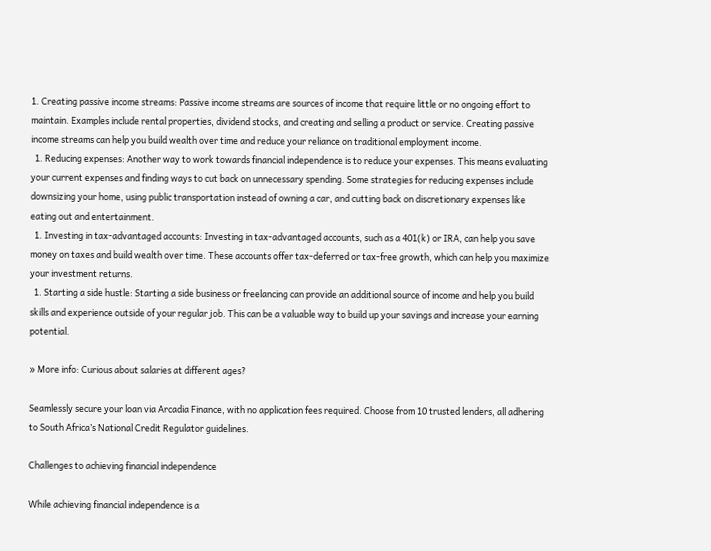1. Creating passive income streams: Passive income streams are sources of income that require little or no ongoing effort to maintain. Examples include rental properties, dividend stocks, and creating and selling a product or service. Creating passive income streams can help you build wealth over time and reduce your reliance on traditional employment income.
  1. Reducing expenses: Another way to work towards financial independence is to reduce your expenses. This means evaluating your current expenses and finding ways to cut back on unnecessary spending. Some strategies for reducing expenses include downsizing your home, using public transportation instead of owning a car, and cutting back on discretionary expenses like eating out and entertainment.
  1. Investing in tax-advantaged accounts: Investing in tax-advantaged accounts, such as a 401(k) or IRA, can help you save money on taxes and build wealth over time. These accounts offer tax-deferred or tax-free growth, which can help you maximize your investment returns.
  1. Starting a side hustle: Starting a side business or freelancing can provide an additional source of income and help you build skills and experience outside of your regular job. This can be a valuable way to build up your savings and increase your earning potential.

» More info: Curious about salaries at different ages?

Seamlessly secure your loan via Arcadia Finance, with no application fees required. Choose from 10 trusted lenders, all adhering to South Africa’s National Credit Regulator guidelines.

Challenges to achieving financial independence

While achieving financial independence is a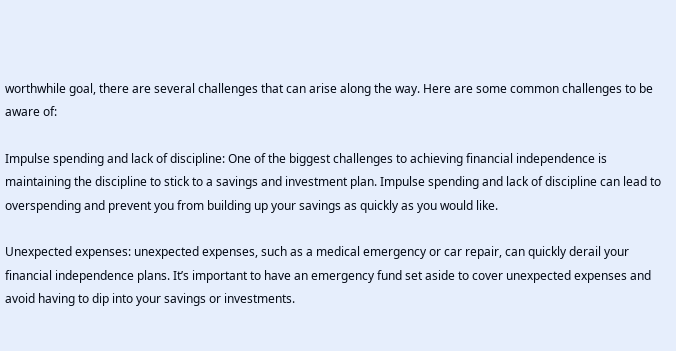worthwhile goal, there are several challenges that can arise along the way. Here are some common challenges to be aware of:

Impulse spending and lack of discipline: One of the biggest challenges to achieving financial independence is maintaining the discipline to stick to a savings and investment plan. Impulse spending and lack of discipline can lead to overspending and prevent you from building up your savings as quickly as you would like.

Unexpected expenses: unexpected expenses, such as a medical emergency or car repair, can quickly derail your financial independence plans. It’s important to have an emergency fund set aside to cover unexpected expenses and avoid having to dip into your savings or investments.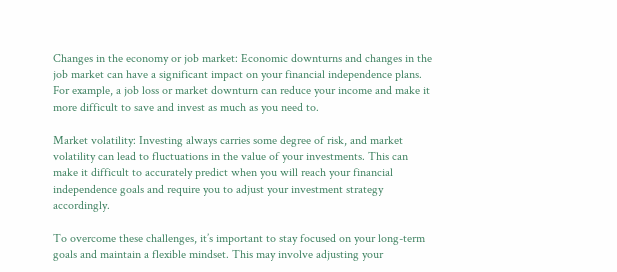Changes in the economy or job market: Economic downturns and changes in the job market can have a significant impact on your financial independence plans. For example, a job loss or market downturn can reduce your income and make it more difficult to save and invest as much as you need to.

Market volatility: Investing always carries some degree of risk, and market volatility can lead to fluctuations in the value of your investments. This can make it difficult to accurately predict when you will reach your financial independence goals and require you to adjust your investment strategy accordingly.

To overcome these challenges, it’s important to stay focused on your long-term goals and maintain a flexible mindset. This may involve adjusting your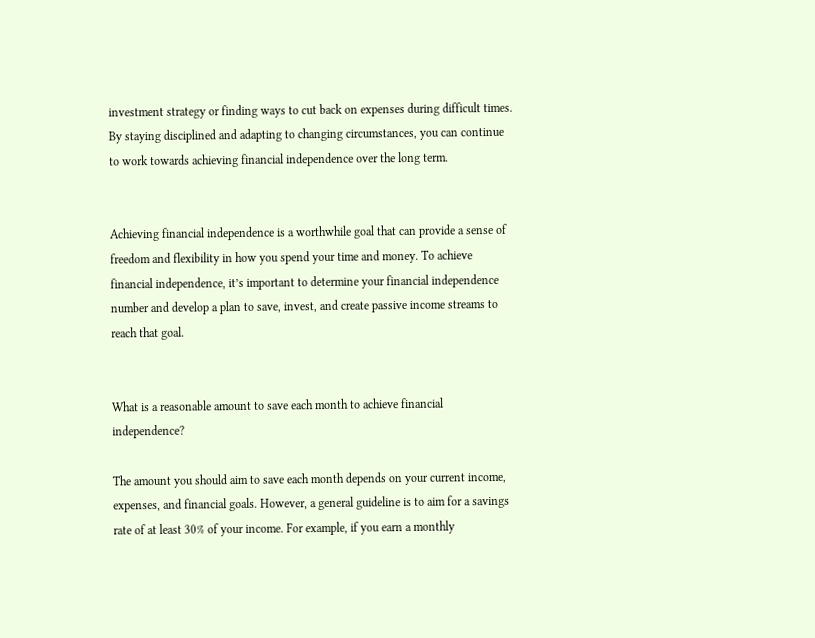investment strategy or finding ways to cut back on expenses during difficult times. By staying disciplined and adapting to changing circumstances, you can continue to work towards achieving financial independence over the long term.


Achieving financial independence is a worthwhile goal that can provide a sense of freedom and flexibility in how you spend your time and money. To achieve financial independence, it’s important to determine your financial independence number and develop a plan to save, invest, and create passive income streams to reach that goal.


What is a reasonable amount to save each month to achieve financial independence?

The amount you should aim to save each month depends on your current income, expenses, and financial goals. However, a general guideline is to aim for a savings rate of at least 30% of your income. For example, if you earn a monthly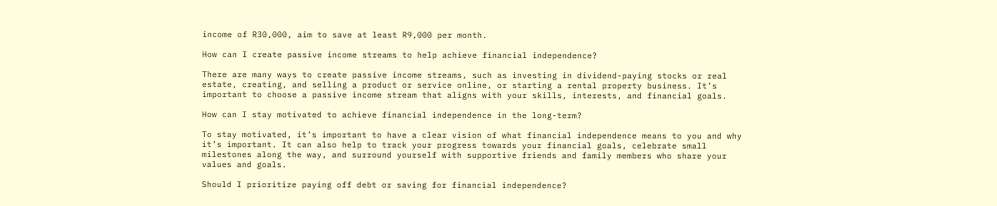income of R30,000, aim to save at least R9,000 per month.

How can I create passive income streams to help achieve financial independence?

There are many ways to create passive income streams, such as investing in dividend-paying stocks or real estate, creating, and selling a product or service online, or starting a rental property business. It’s important to choose a passive income stream that aligns with your skills, interests, and financial goals.

How can I stay motivated to achieve financial independence in the long-term?

To stay motivated, it’s important to have a clear vision of what financial independence means to you and why it’s important. It can also help to track your progress towards your financial goals, celebrate small milestones along the way, and surround yourself with supportive friends and family members who share your values and goals.

Should I prioritize paying off debt or saving for financial independence?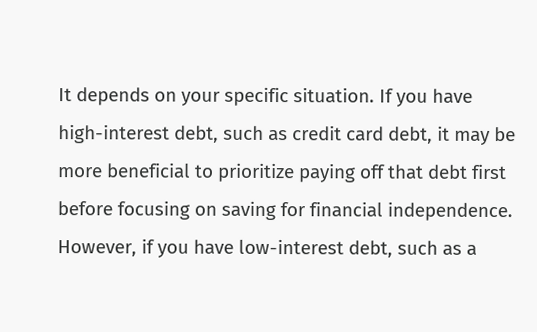It depends on your specific situation. If you have high-interest debt, such as credit card debt, it may be more beneficial to prioritize paying off that debt first before focusing on saving for financial independence. However, if you have low-interest debt, such as a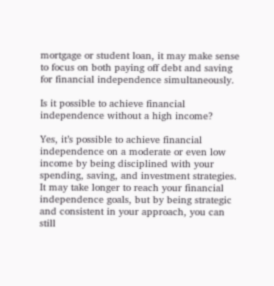mortgage or student loan, it may make sense to focus on both paying off debt and saving for financial independence simultaneously.

Is it possible to achieve financial independence without a high income?

Yes, it’s possible to achieve financial independence on a moderate or even low income by being disciplined with your spending, saving, and investment strategies. It may take longer to reach your financial independence goals, but by being strategic and consistent in your approach, you can still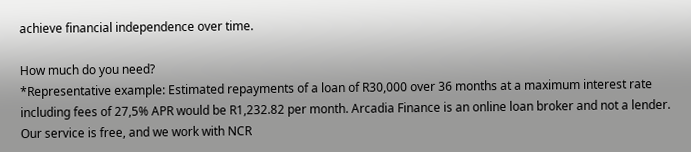achieve financial independence over time.

How much do you need?
*Representative example: Estimated repayments of a loan of R30,000 over 36 months at a maximum interest rate including fees of 27,5% APR would be R1,232.82 per month. Arcadia Finance is an online loan broker and not a lender. Our service is free, and we work with NCR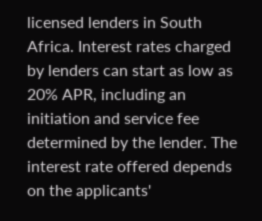licensed lenders in South Africa. Interest rates charged by lenders can start as low as 20% APR, including an initiation and service fee determined by the lender. The interest rate offered depends on the applicants'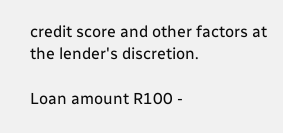credit score and other factors at the lender's discretion.

Loan amount R100 -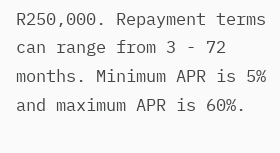R250,000. Repayment terms can range from 3 - 72 months. Minimum APR is 5% and maximum APR is 60%.